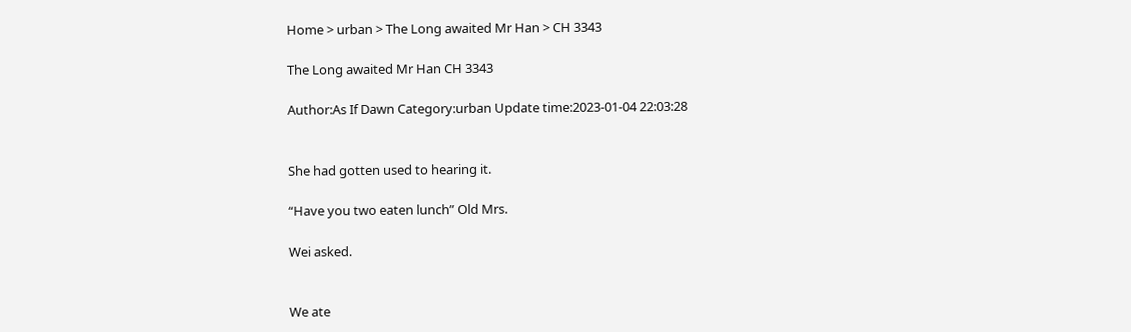Home > urban > The Long awaited Mr Han > CH 3343

The Long awaited Mr Han CH 3343

Author:As If Dawn Category:urban Update time:2023-01-04 22:03:28


She had gotten used to hearing it.

“Have you two eaten lunch” Old Mrs.

Wei asked.


We ate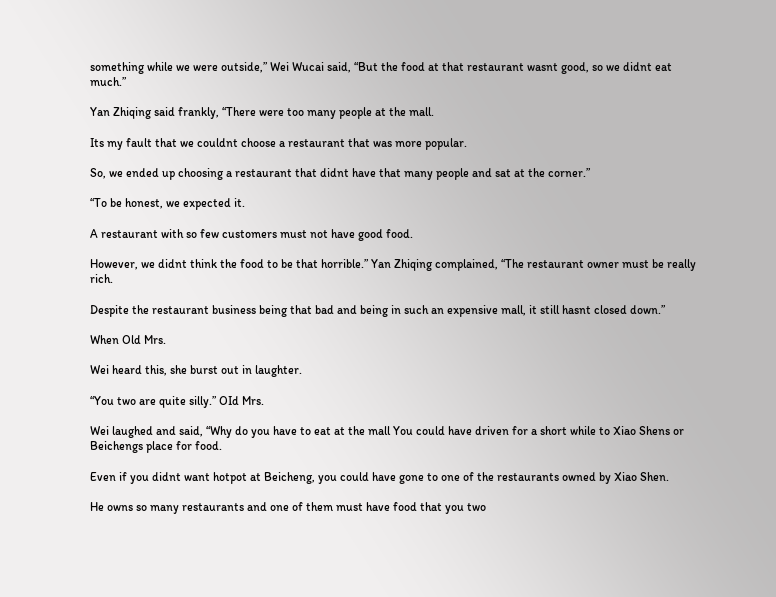something while we were outside,” Wei Wucai said, “But the food at that restaurant wasnt good, so we didnt eat much.”

Yan Zhiqing said frankly, “There were too many people at the mall.

Its my fault that we couldnt choose a restaurant that was more popular.

So, we ended up choosing a restaurant that didnt have that many people and sat at the corner.”

“To be honest, we expected it.

A restaurant with so few customers must not have good food.

However, we didnt think the food to be that horrible.” Yan Zhiqing complained, “The restaurant owner must be really rich.

Despite the restaurant business being that bad and being in such an expensive mall, it still hasnt closed down.”

When Old Mrs.

Wei heard this, she burst out in laughter.

“You two are quite silly.” OId Mrs.

Wei laughed and said, “Why do you have to eat at the mall You could have driven for a short while to Xiao Shens or Beichengs place for food.

Even if you didnt want hotpot at Beicheng, you could have gone to one of the restaurants owned by Xiao Shen.

He owns so many restaurants and one of them must have food that you two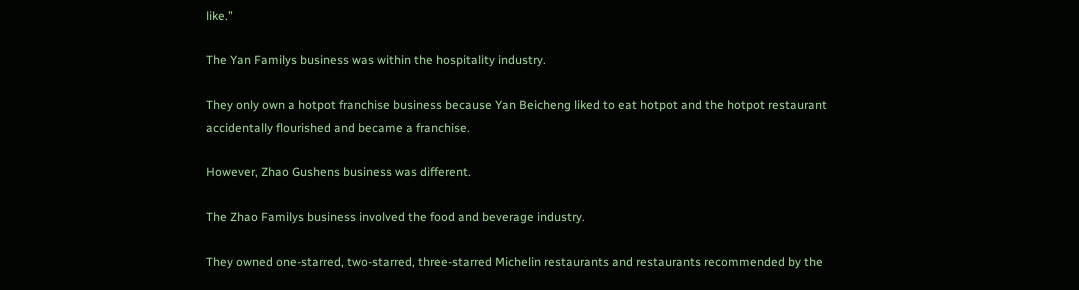like.”

The Yan Familys business was within the hospitality industry.

They only own a hotpot franchise business because Yan Beicheng liked to eat hotpot and the hotpot restaurant accidentally flourished and became a franchise.

However, Zhao Gushens business was different.

The Zhao Familys business involved the food and beverage industry.

They owned one-starred, two-starred, three-starred Michelin restaurants and restaurants recommended by the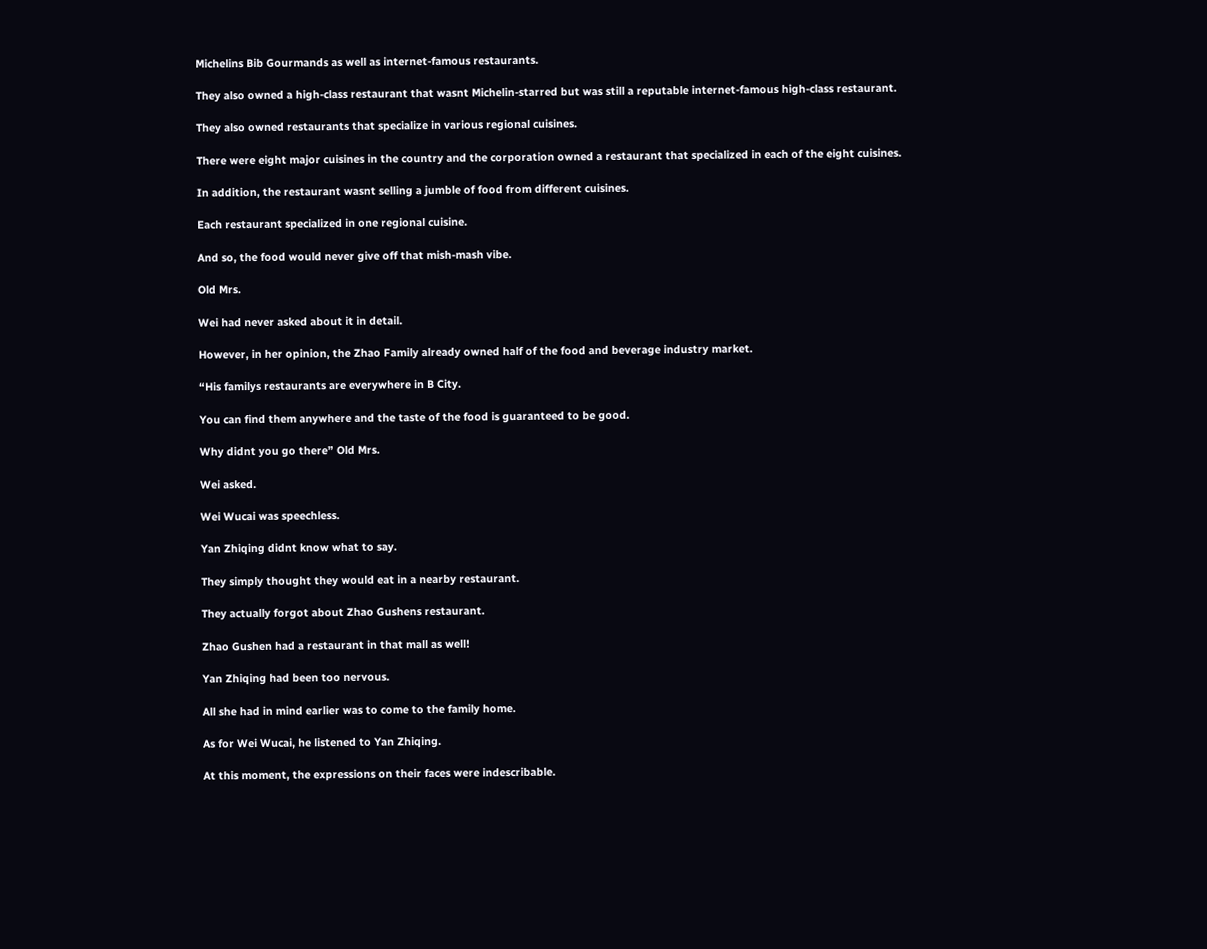Michelins Bib Gourmands as well as internet-famous restaurants.

They also owned a high-class restaurant that wasnt Michelin-starred but was still a reputable internet-famous high-class restaurant.

They also owned restaurants that specialize in various regional cuisines.

There were eight major cuisines in the country and the corporation owned a restaurant that specialized in each of the eight cuisines.

In addition, the restaurant wasnt selling a jumble of food from different cuisines.

Each restaurant specialized in one regional cuisine.

And so, the food would never give off that mish-mash vibe.

Old Mrs.

Wei had never asked about it in detail.

However, in her opinion, the Zhao Family already owned half of the food and beverage industry market.

“His familys restaurants are everywhere in B City.

You can find them anywhere and the taste of the food is guaranteed to be good.

Why didnt you go there” Old Mrs.

Wei asked.

Wei Wucai was speechless.

Yan Zhiqing didnt know what to say.

They simply thought they would eat in a nearby restaurant.

They actually forgot about Zhao Gushens restaurant.

Zhao Gushen had a restaurant in that mall as well!

Yan Zhiqing had been too nervous.

All she had in mind earlier was to come to the family home.

As for Wei Wucai, he listened to Yan Zhiqing.

At this moment, the expressions on their faces were indescribable.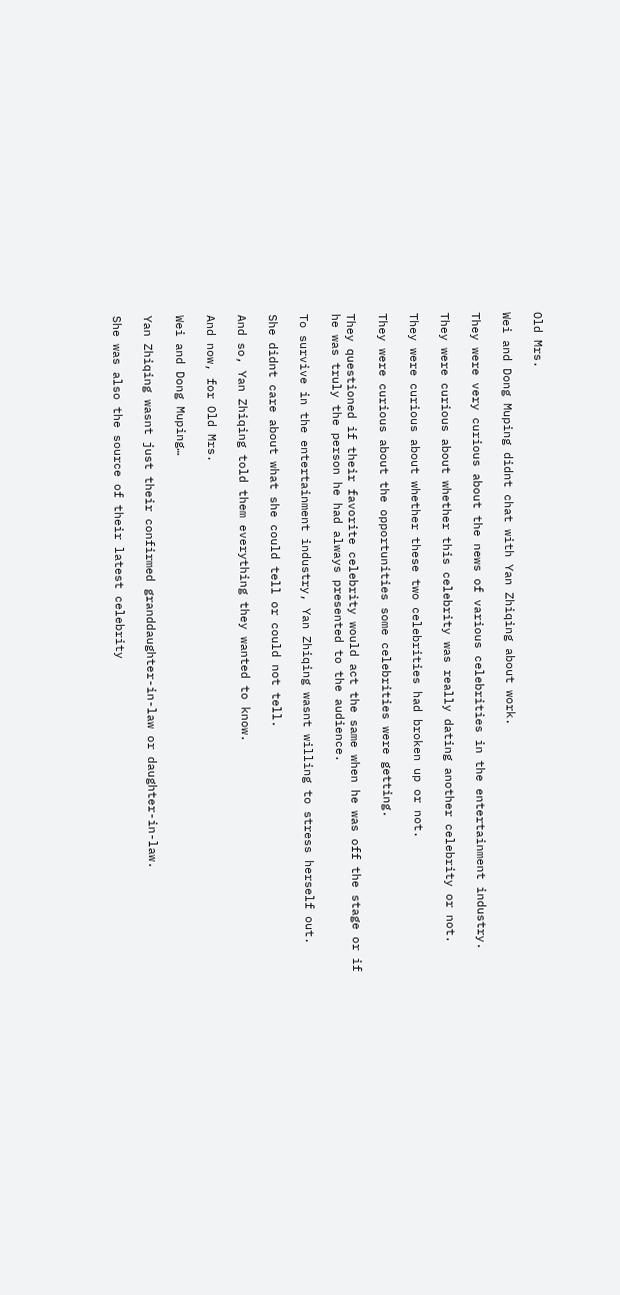Old Mrs.

Wei and Dong Muping didnt chat with Yan Zhiqing about work.

They were very curious about the news of various celebrities in the entertainment industry.

They were curious about whether this celebrity was really dating another celebrity or not.

They were curious about whether these two celebrities had broken up or not.

They were curious about the opportunities some celebrities were getting.

They questioned if their favorite celebrity would act the same when he was off the stage or if he was truly the person he had always presented to the audience.

To survive in the entertainment industry, Yan Zhiqing wasnt willing to stress herself out.

She didnt care about what she could tell or could not tell.

And so, Yan Zhiqing told them everything they wanted to know.

And now, for Old Mrs.

Wei and Dong Muping…

Yan Zhiqing wasnt just their confirmed granddaughter-in-law or daughter-in-law.

She was also the source of their latest celebrity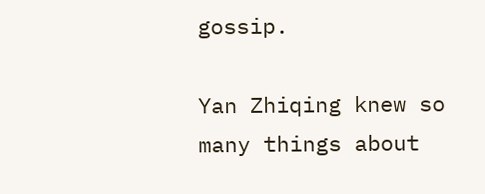gossip.

Yan Zhiqing knew so many things about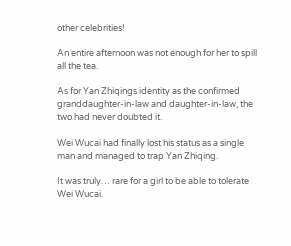other celebrities!

An entire afternoon was not enough for her to spill all the tea.

As for Yan Zhiqings identity as the confirmed granddaughter-in-law and daughter-in-law, the two had never doubted it.

Wei Wucai had finally lost his status as a single man and managed to trap Yan Zhiqing.

It was truly… rare for a girl to be able to tolerate Wei Wucai.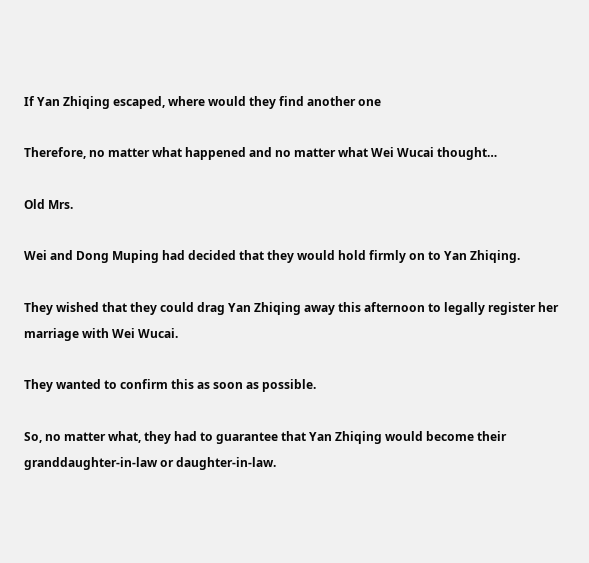If Yan Zhiqing escaped, where would they find another one

Therefore, no matter what happened and no matter what Wei Wucai thought…

Old Mrs.

Wei and Dong Muping had decided that they would hold firmly on to Yan Zhiqing.

They wished that they could drag Yan Zhiqing away this afternoon to legally register her marriage with Wei Wucai.

They wanted to confirm this as soon as possible.

So, no matter what, they had to guarantee that Yan Zhiqing would become their granddaughter-in-law or daughter-in-law.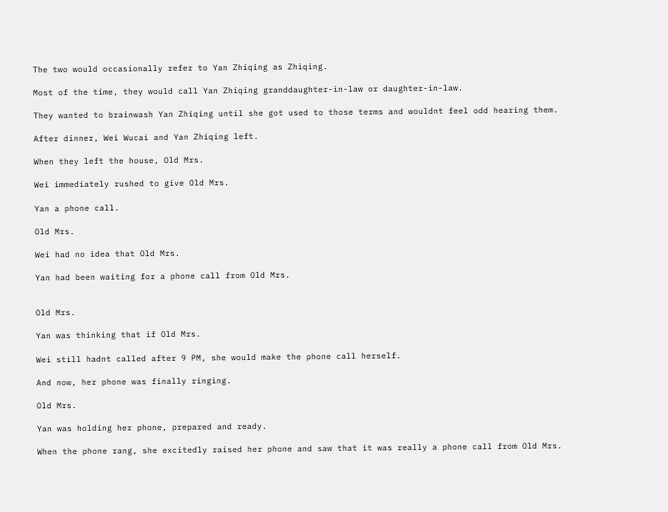The two would occasionally refer to Yan Zhiqing as Zhiqing.

Most of the time, they would call Yan Zhiqing granddaughter-in-law or daughter-in-law.

They wanted to brainwash Yan Zhiqing until she got used to those terms and wouldnt feel odd hearing them.

After dinner, Wei Wucai and Yan Zhiqing left.

When they left the house, Old Mrs.

Wei immediately rushed to give Old Mrs.

Yan a phone call.

Old Mrs.

Wei had no idea that Old Mrs.

Yan had been waiting for a phone call from Old Mrs.


Old Mrs.

Yan was thinking that if Old Mrs.

Wei still hadnt called after 9 PM, she would make the phone call herself.

And now, her phone was finally ringing.

Old Mrs.

Yan was holding her phone, prepared and ready.

When the phone rang, she excitedly raised her phone and saw that it was really a phone call from Old Mrs.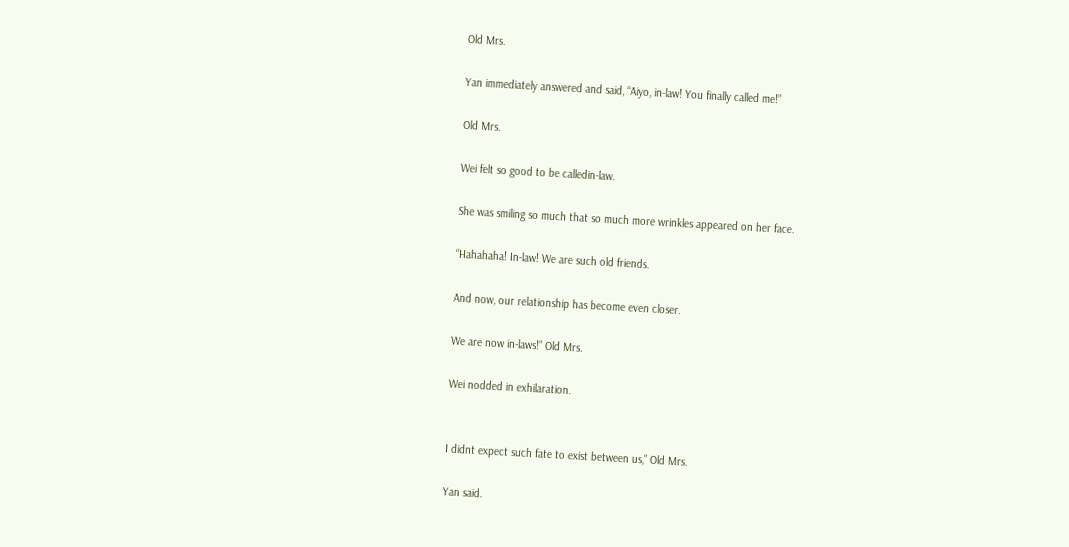Old Mrs.

Yan immediately answered and said, “Aiyo, in-law! You finally called me!”

Old Mrs.

Wei felt so good to be calledin-law.

She was smiling so much that so much more wrinkles appeared on her face.

“Hahahaha! In-law! We are such old friends.

And now, our relationship has become even closer.

We are now in-laws!” Old Mrs.

Wei nodded in exhilaration.


I didnt expect such fate to exist between us,” Old Mrs.

Yan said.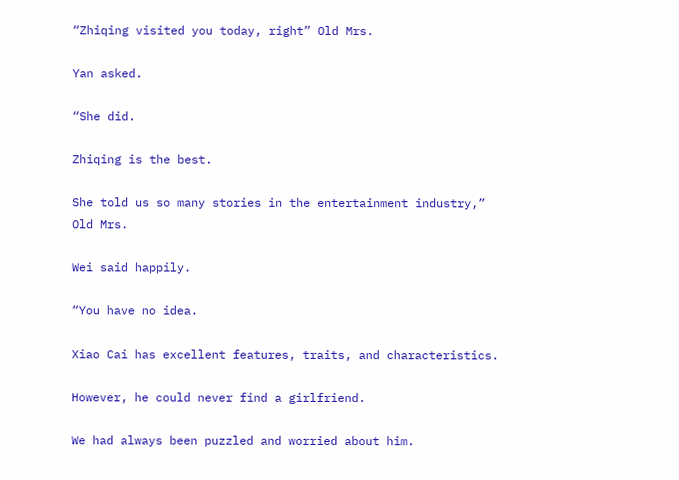“Zhiqing visited you today, right” Old Mrs.

Yan asked.

“She did.

Zhiqing is the best.

She told us so many stories in the entertainment industry,” Old Mrs.

Wei said happily.

“You have no idea.

Xiao Cai has excellent features, traits, and characteristics.

However, he could never find a girlfriend.

We had always been puzzled and worried about him.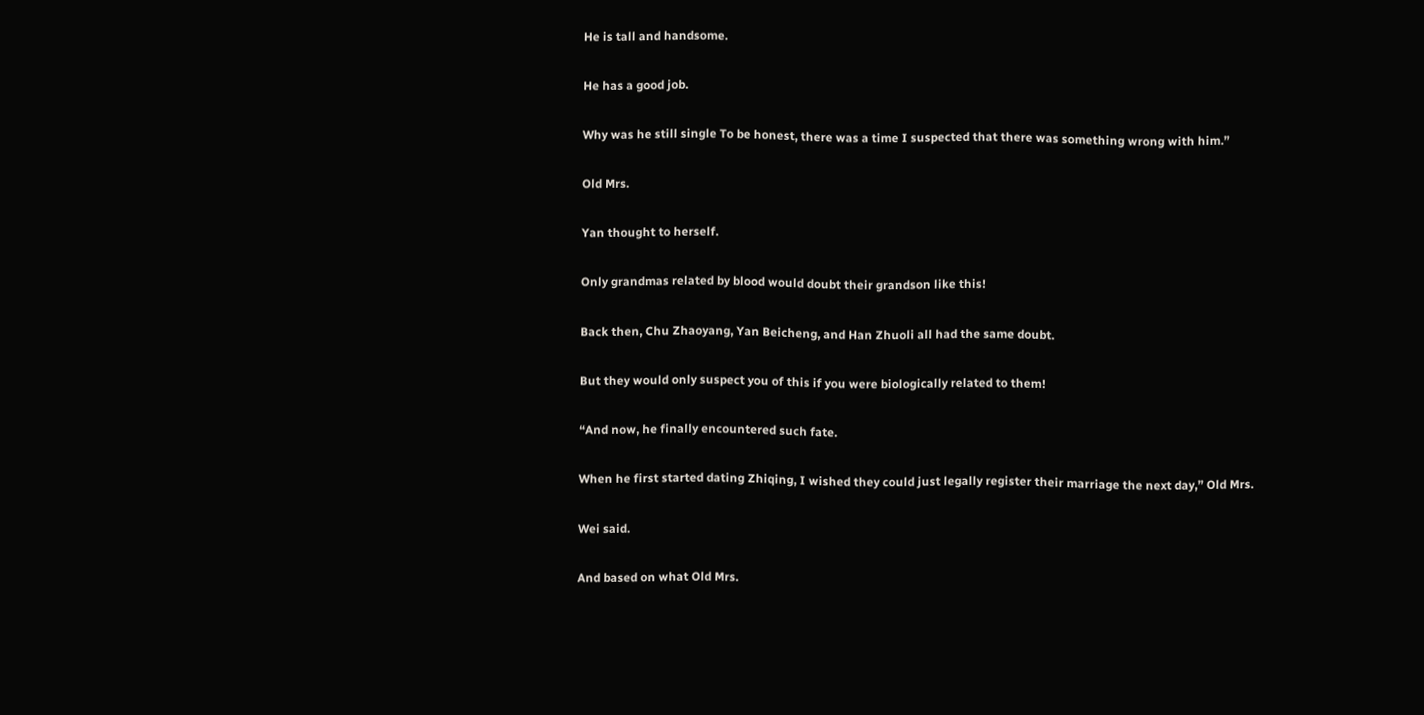He is tall and handsome.

He has a good job.

Why was he still single To be honest, there was a time I suspected that there was something wrong with him.”

Old Mrs.

Yan thought to herself.

Only grandmas related by blood would doubt their grandson like this!

Back then, Chu Zhaoyang, Yan Beicheng, and Han Zhuoli all had the same doubt.

But they would only suspect you of this if you were biologically related to them!

“And now, he finally encountered such fate.

When he first started dating Zhiqing, I wished they could just legally register their marriage the next day,” Old Mrs.

Wei said.

And based on what Old Mrs.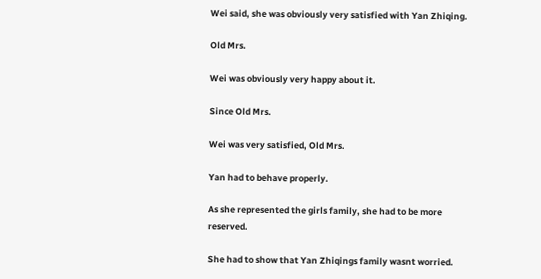Wei said, she was obviously very satisfied with Yan Zhiqing.

Old Mrs.

Wei was obviously very happy about it.

Since Old Mrs.

Wei was very satisfied, Old Mrs.

Yan had to behave properly.

As she represented the girls family, she had to be more reserved.

She had to show that Yan Zhiqings family wasnt worried.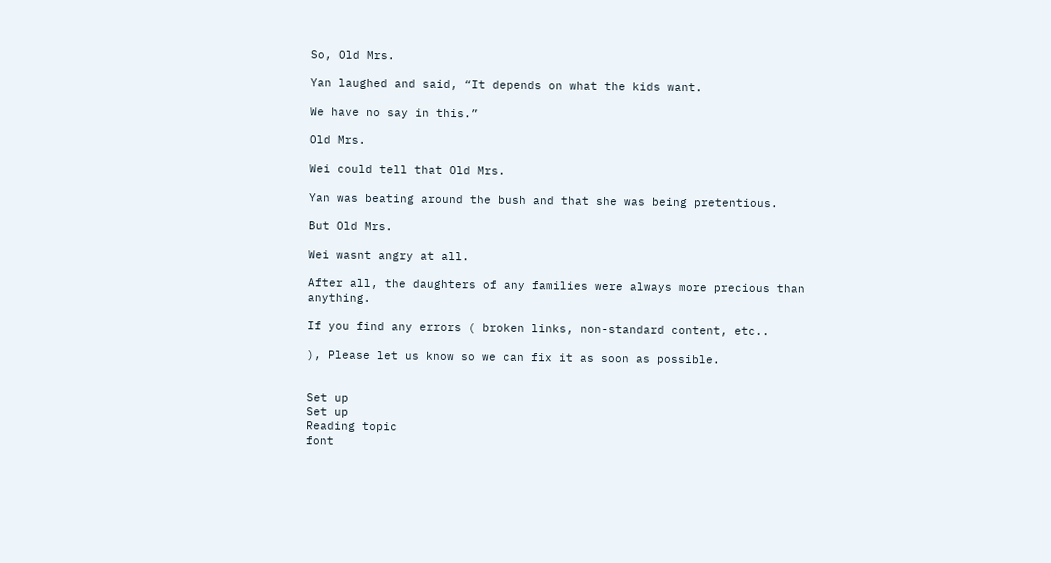So, Old Mrs.

Yan laughed and said, “It depends on what the kids want.

We have no say in this.”

Old Mrs.

Wei could tell that Old Mrs.

Yan was beating around the bush and that she was being pretentious.

But Old Mrs.

Wei wasnt angry at all.

After all, the daughters of any families were always more precious than anything.

If you find any errors ( broken links, non-standard content, etc..

), Please let us know so we can fix it as soon as possible.


Set up
Set up
Reading topic
font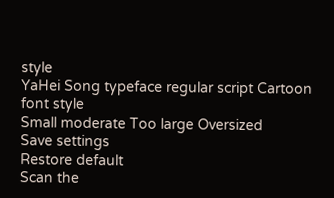style
YaHei Song typeface regular script Cartoon
font style
Small moderate Too large Oversized
Save settings
Restore default
Scan the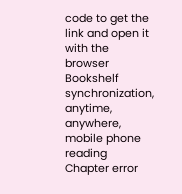code to get the link and open it with the browser
Bookshelf synchronization, anytime, anywhere, mobile phone reading
Chapter error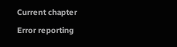Current chapter
Error reporting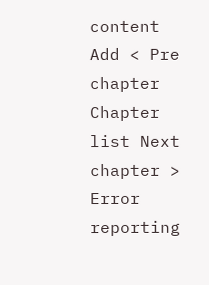content
Add < Pre chapter Chapter list Next chapter > Error reporting